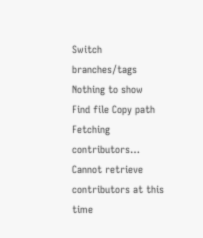Switch branches/tags
Nothing to show
Find file Copy path
Fetching contributors…
Cannot retrieve contributors at this time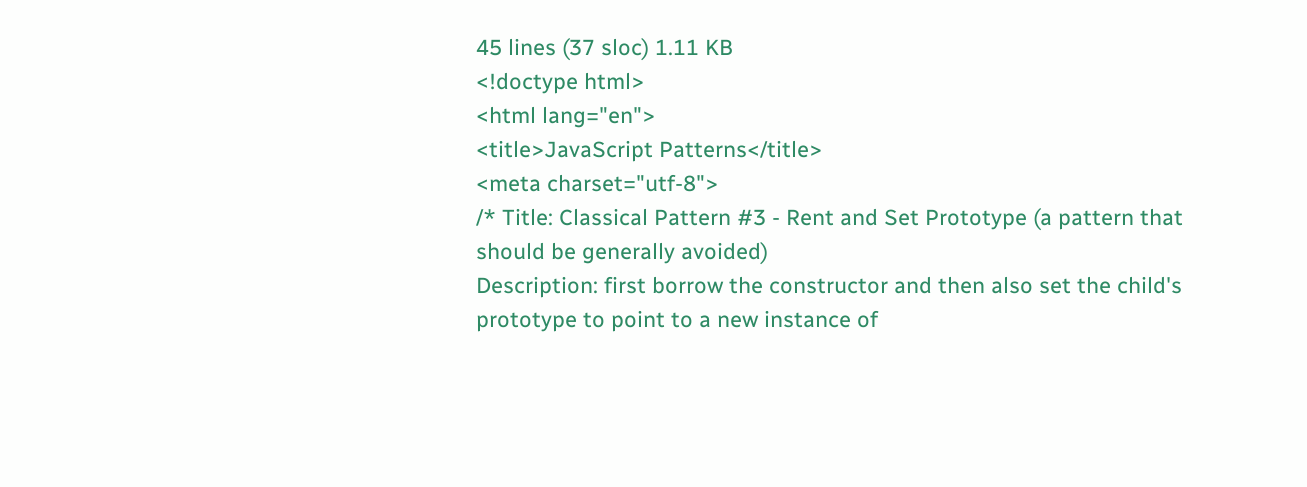45 lines (37 sloc) 1.11 KB
<!doctype html>
<html lang="en">
<title>JavaScript Patterns</title>
<meta charset="utf-8">
/* Title: Classical Pattern #3 - Rent and Set Prototype (a pattern that should be generally avoided)
Description: first borrow the constructor and then also set the child's prototype to point to a new instance of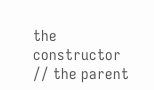the constructor
// the parent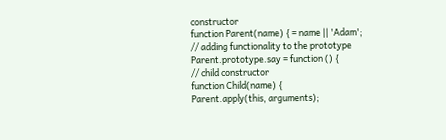constructor
function Parent(name) { = name || 'Adam';
// adding functionality to the prototype
Parent.prototype.say = function () {
// child constructor
function Child(name) {
Parent.apply(this, arguments);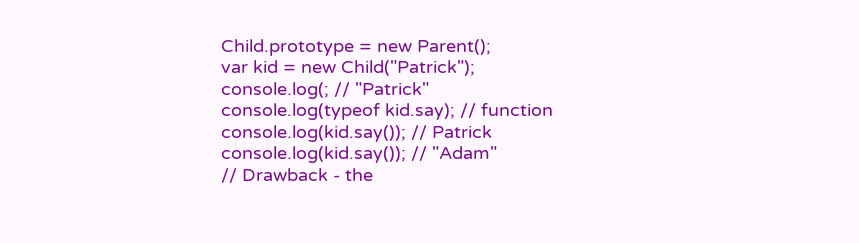Child.prototype = new Parent();
var kid = new Child("Patrick");
console.log(; // "Patrick"
console.log(typeof kid.say); // function
console.log(kid.say()); // Patrick
console.log(kid.say()); // "Adam"
// Drawback - the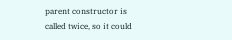parent constructor is called twice, so it could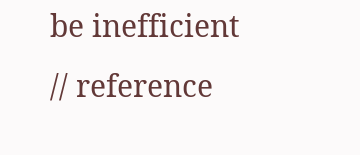be inefficient
// reference